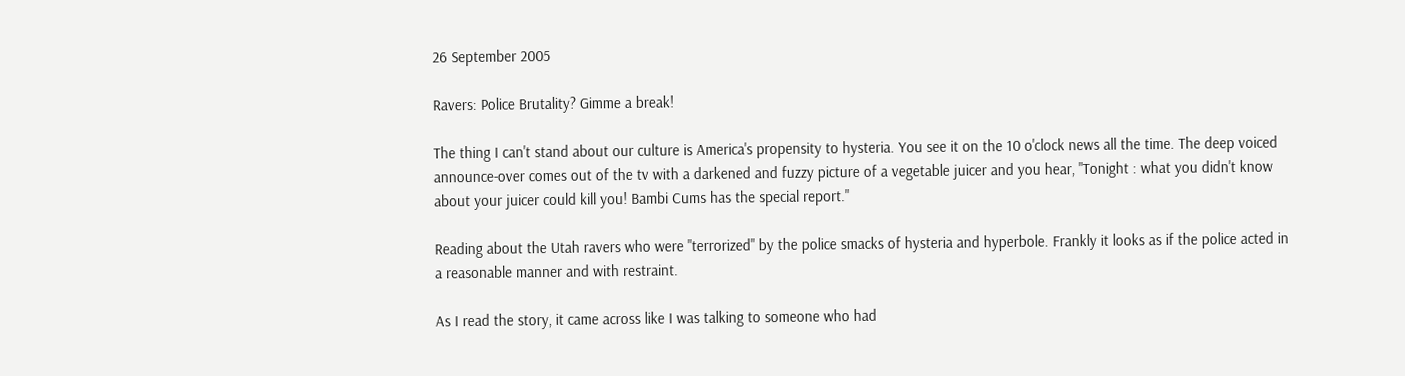26 September 2005

Ravers: Police Brutality? Gimme a break!

The thing I can't stand about our culture is America's propensity to hysteria. You see it on the 10 o'clock news all the time. The deep voiced announce-over comes out of the tv with a darkened and fuzzy picture of a vegetable juicer and you hear, "Tonight : what you didn't know about your juicer could kill you! Bambi Cums has the special report."

Reading about the Utah ravers who were "terrorized" by the police smacks of hysteria and hyperbole. Frankly it looks as if the police acted in a reasonable manner and with restraint.

As I read the story, it came across like I was talking to someone who had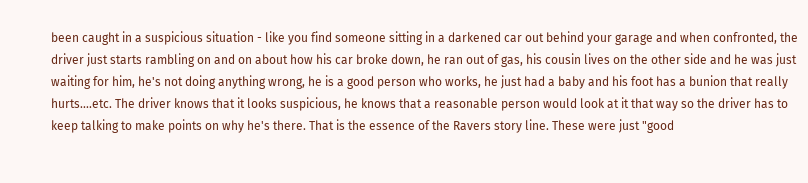been caught in a suspicious situation - like you find someone sitting in a darkened car out behind your garage and when confronted, the driver just starts rambling on and on about how his car broke down, he ran out of gas, his cousin lives on the other side and he was just waiting for him, he's not doing anything wrong, he is a good person who works, he just had a baby and his foot has a bunion that really hurts....etc. The driver knows that it looks suspicious, he knows that a reasonable person would look at it that way so the driver has to keep talking to make points on why he's there. That is the essence of the Ravers story line. These were just "good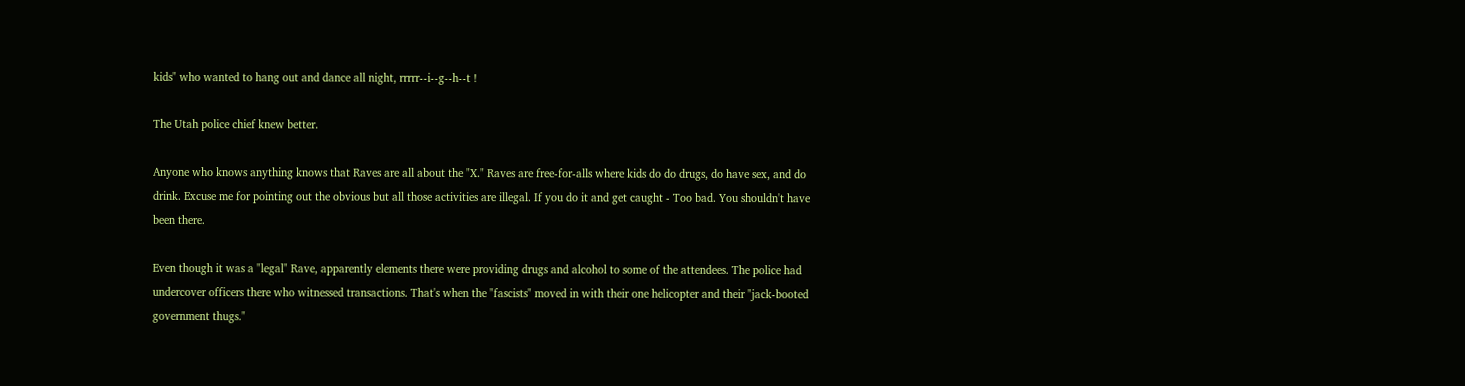kids" who wanted to hang out and dance all night, rrrrr--i--g--h--t !

The Utah police chief knew better.

Anyone who knows anything knows that Raves are all about the "X." Raves are free-for-alls where kids do do drugs, do have sex, and do drink. Excuse me for pointing out the obvious but all those activities are illegal. If you do it and get caught - Too bad. You shouldn't have been there.

Even though it was a "legal" Rave, apparently elements there were providing drugs and alcohol to some of the attendees. The police had undercover officers there who witnessed transactions. That's when the "fascists" moved in with their one helicopter and their "jack-booted government thugs."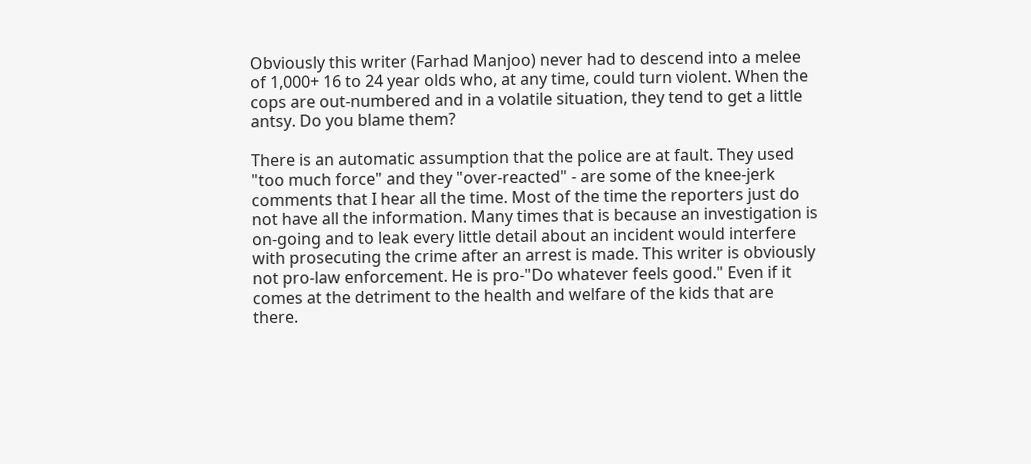Obviously this writer (Farhad Manjoo) never had to descend into a melee of 1,000+ 16 to 24 year olds who, at any time, could turn violent. When the cops are out-numbered and in a volatile situation, they tend to get a little antsy. Do you blame them?

There is an automatic assumption that the police are at fault. They used "too much force" and they "over-reacted" - are some of the knee-jerk comments that I hear all the time. Most of the time the reporters just do not have all the information. Many times that is because an investigation is on-going and to leak every little detail about an incident would interfere with prosecuting the crime after an arrest is made. This writer is obviously not pro-law enforcement. He is pro-"Do whatever feels good." Even if it comes at the detriment to the health and welfare of the kids that are there.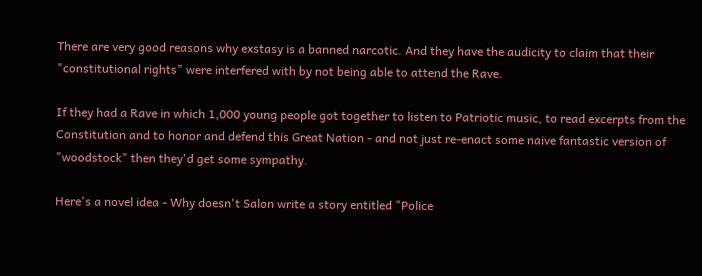There are very good reasons why exstasy is a banned narcotic. And they have the audicity to claim that their "constitutional rights" were interfered with by not being able to attend the Rave.

If they had a Rave in which 1,000 young people got together to listen to Patriotic music, to read excerpts from the Constitution and to honor and defend this Great Nation - and not just re-enact some naive fantastic version of "woodstock" then they'd get some sympathy.

Here's a novel idea - Why doesn't Salon write a story entitled "Police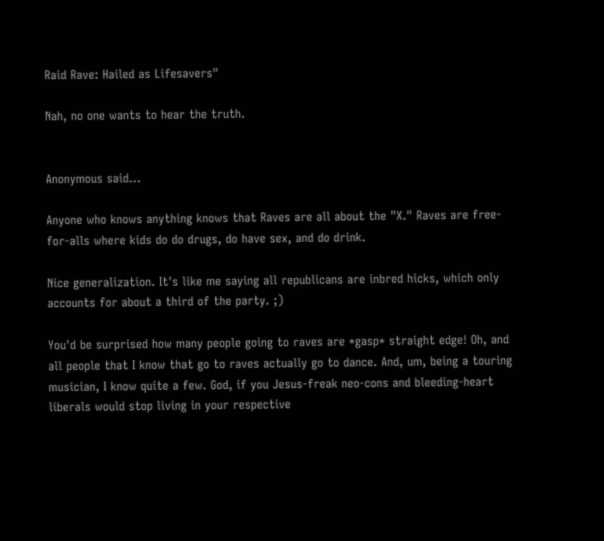Raid Rave: Hailed as Lifesavers"

Nah, no one wants to hear the truth.


Anonymous said...

Anyone who knows anything knows that Raves are all about the "X." Raves are free-for-alls where kids do do drugs, do have sex, and do drink.

Nice generalization. It's like me saying all republicans are inbred hicks, which only accounts for about a third of the party. ;)

You'd be surprised how many people going to raves are *gasp* straight edge! Oh, and all people that I know that go to raves actually go to dance. And, um, being a touring musician, I know quite a few. God, if you Jesus-freak neo-cons and bleeding-heart liberals would stop living in your respective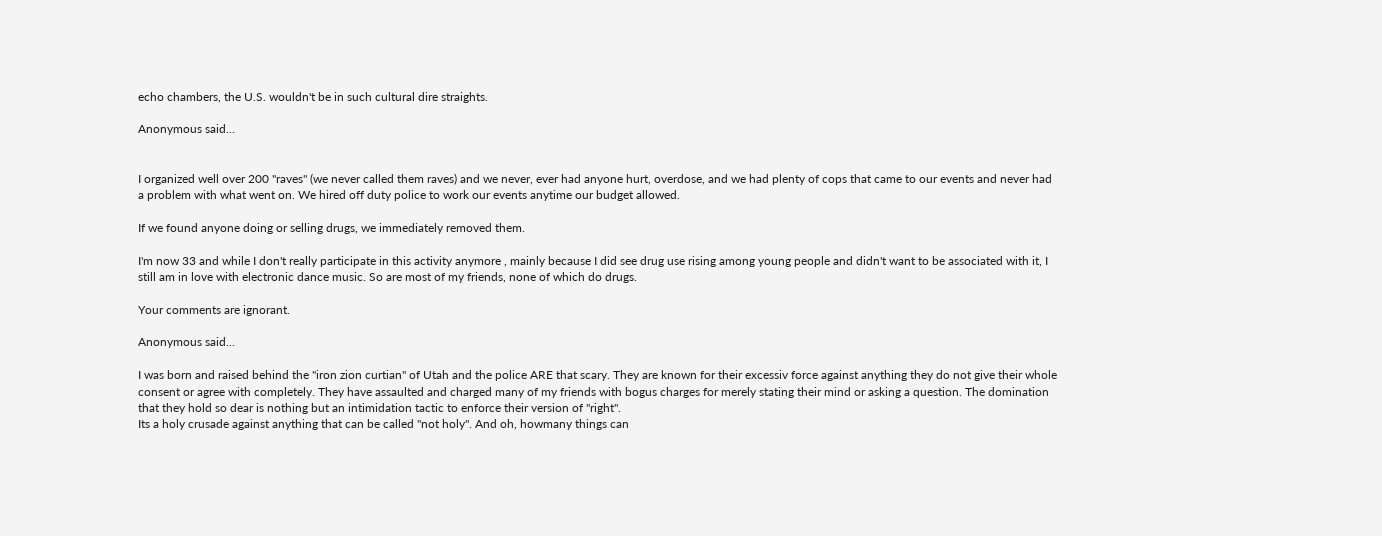echo chambers, the U.S. wouldn't be in such cultural dire straights.

Anonymous said...


I organized well over 200 "raves" (we never called them raves) and we never, ever had anyone hurt, overdose, and we had plenty of cops that came to our events and never had a problem with what went on. We hired off duty police to work our events anytime our budget allowed.

If we found anyone doing or selling drugs, we immediately removed them.

I'm now 33 and while I don't really participate in this activity anymore , mainly because I did see drug use rising among young people and didn't want to be associated with it, I still am in love with electronic dance music. So are most of my friends, none of which do drugs.

Your comments are ignorant.

Anonymous said...

I was born and raised behind the "iron zion curtian" of Utah and the police ARE that scary. They are known for their excessiv force against anything they do not give their whole consent or agree with completely. They have assaulted and charged many of my friends with bogus charges for merely stating their mind or asking a question. The domination that they hold so dear is nothing but an intimidation tactic to enforce their version of "right".
Its a holy crusade against anything that can be called "not holy". And oh, howmany things can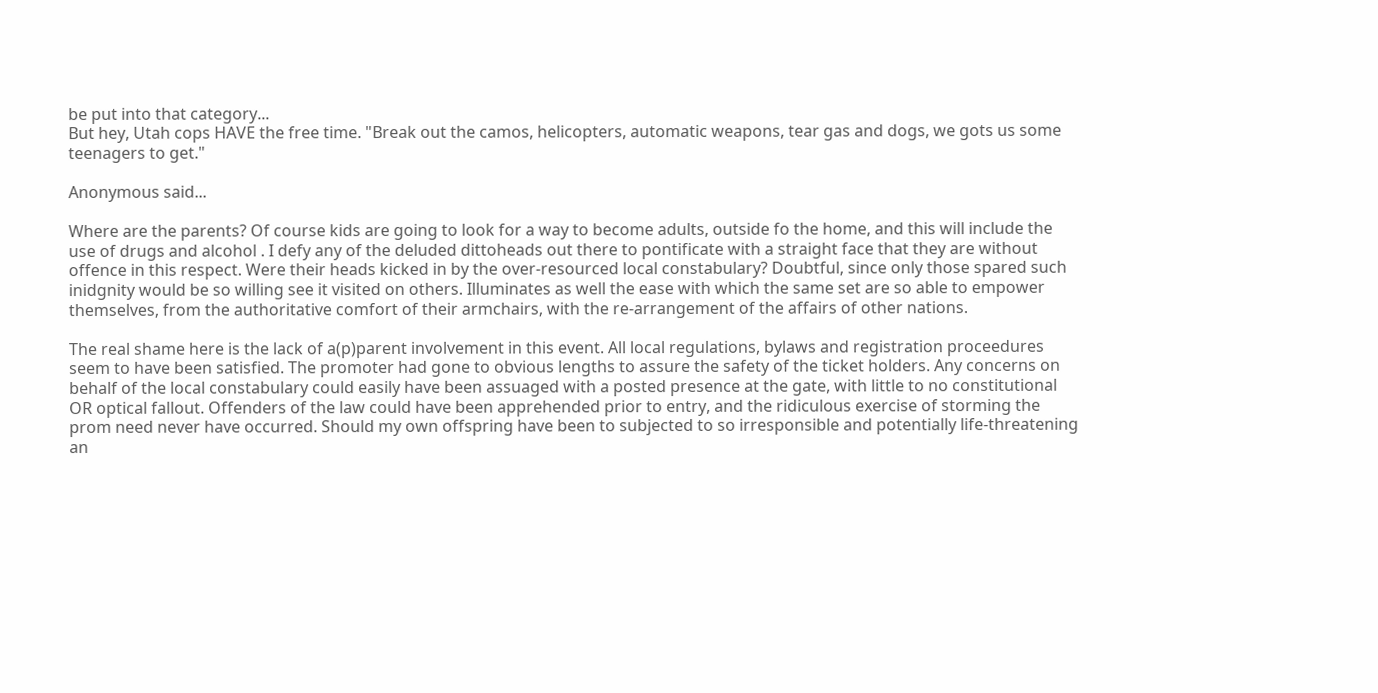be put into that category...
But hey, Utah cops HAVE the free time. "Break out the camos, helicopters, automatic weapons, tear gas and dogs, we gots us some teenagers to get."

Anonymous said...

Where are the parents? Of course kids are going to look for a way to become adults, outside fo the home, and this will include the use of drugs and alcohol . I defy any of the deluded dittoheads out there to pontificate with a straight face that they are without offence in this respect. Were their heads kicked in by the over-resourced local constabulary? Doubtful, since only those spared such inidgnity would be so willing see it visited on others. Illuminates as well the ease with which the same set are so able to empower themselves, from the authoritative comfort of their armchairs, with the re-arrangement of the affairs of other nations.

The real shame here is the lack of a(p)parent involvement in this event. All local regulations, bylaws and registration proceedures seem to have been satisfied. The promoter had gone to obvious lengths to assure the safety of the ticket holders. Any concerns on behalf of the local constabulary could easily have been assuaged with a posted presence at the gate, with little to no constitutional OR optical fallout. Offenders of the law could have been apprehended prior to entry, and the ridiculous exercise of storming the prom need never have occurred. Should my own offspring have been to subjected to so irresponsible and potentially life-threatening an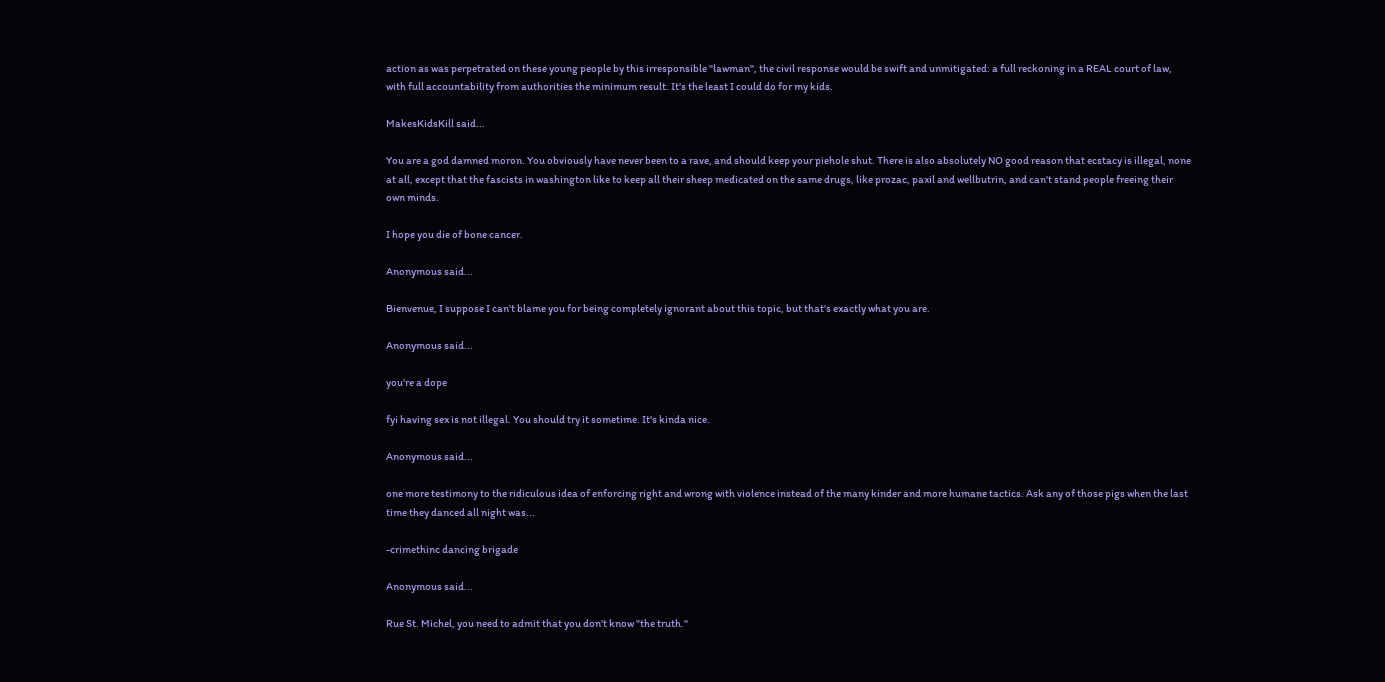action as was perpetrated on these young people by this irresponsible "lawman", the civil response would be swift and unmitigated: a full reckoning in a REAL court of law, with full accountability from authorities the minimum result. It's the least I could do for my kids.

MakesKidsKill said...

You are a god damned moron. You obviously have never been to a rave, and should keep your piehole shut. There is also absolutely NO good reason that ecstacy is illegal, none at all, except that the fascists in washington like to keep all their sheep medicated on the same drugs, like prozac, paxil and wellbutrin, and can't stand people freeing their own minds.

I hope you die of bone cancer.

Anonymous said...

Bienvenue, I suppose I can't blame you for being completely ignorant about this topic, but that's exactly what you are.

Anonymous said...

you're a dope

fyi having sex is not illegal. You should try it sometime. It's kinda nice.

Anonymous said...

one more testimony to the ridiculous idea of enforcing right and wrong with violence instead of the many kinder and more humane tactics. Ask any of those pigs when the last time they danced all night was...

-crimethinc dancing brigade

Anonymous said...

Rue St. Michel, you need to admit that you don't know "the truth."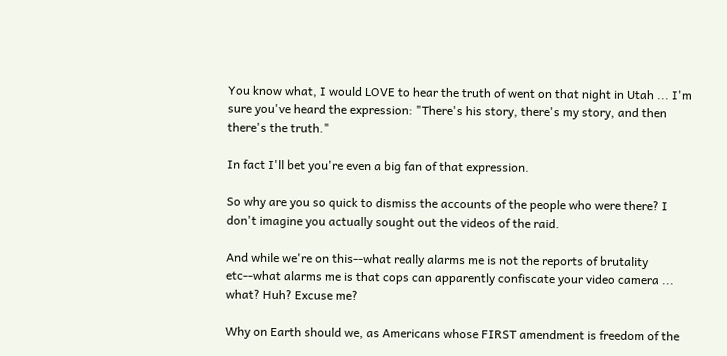You know what, I would LOVE to hear the truth of went on that night in Utah ... I'm sure you've heard the expression: "There's his story, there's my story, and then there's the truth."

In fact I'll bet you're even a big fan of that expression.

So why are you so quick to dismiss the accounts of the people who were there? I don't imagine you actually sought out the videos of the raid.

And while we're on this--what really alarms me is not the reports of brutality etc--what alarms me is that cops can apparently confiscate your video camera ... what? Huh? Excuse me?

Why on Earth should we, as Americans whose FIRST amendment is freedom of the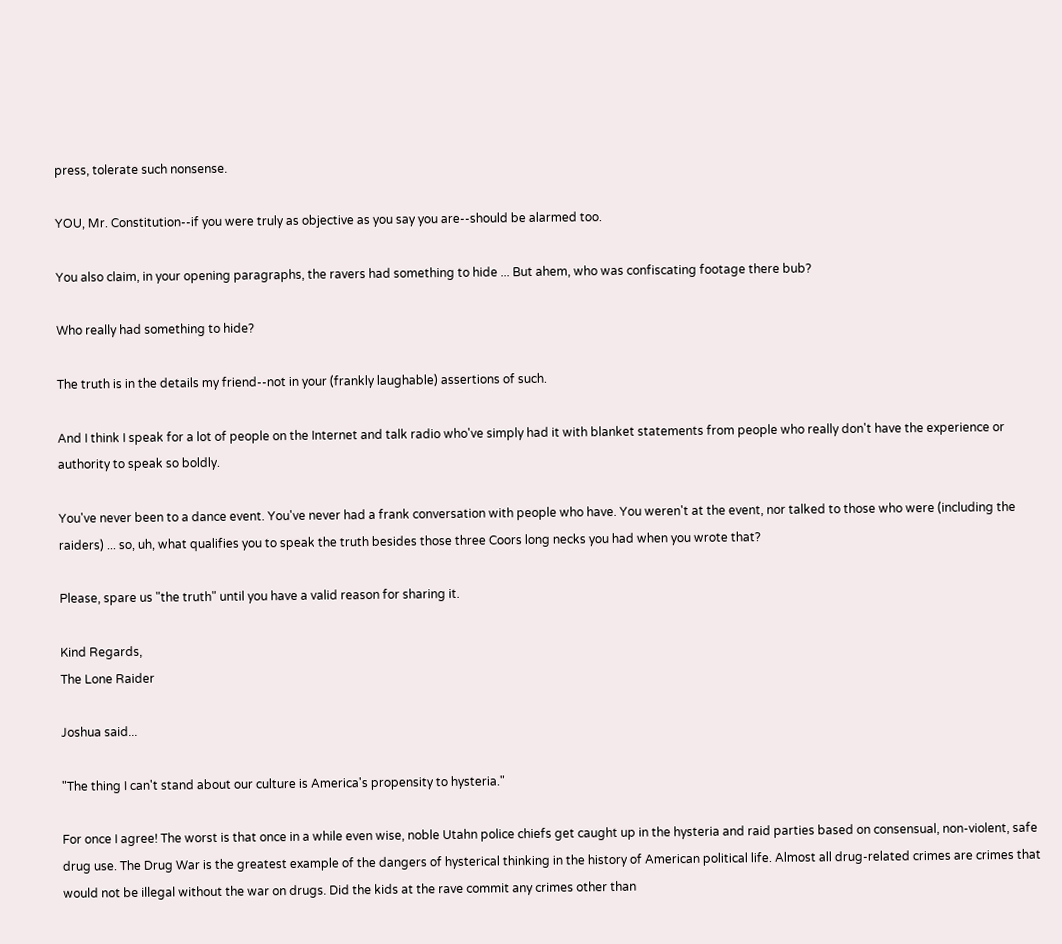press, tolerate such nonsense.

YOU, Mr. Constitution--if you were truly as objective as you say you are--should be alarmed too.

You also claim, in your opening paragraphs, the ravers had something to hide ... But ahem, who was confiscating footage there bub?

Who really had something to hide?

The truth is in the details my friend--not in your (frankly laughable) assertions of such.

And I think I speak for a lot of people on the Internet and talk radio who've simply had it with blanket statements from people who really don't have the experience or authority to speak so boldly.

You've never been to a dance event. You've never had a frank conversation with people who have. You weren't at the event, nor talked to those who were (including the raiders) ... so, uh, what qualifies you to speak the truth besides those three Coors long necks you had when you wrote that?

Please, spare us "the truth" until you have a valid reason for sharing it.

Kind Regards,
The Lone Raider

Joshua said...

"The thing I can't stand about our culture is America's propensity to hysteria."

For once I agree! The worst is that once in a while even wise, noble Utahn police chiefs get caught up in the hysteria and raid parties based on consensual, non-violent, safe drug use. The Drug War is the greatest example of the dangers of hysterical thinking in the history of American political life. Almost all drug-related crimes are crimes that would not be illegal without the war on drugs. Did the kids at the rave commit any crimes other than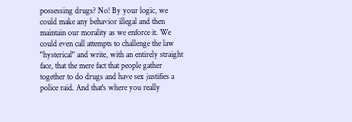possessing drugs? No! By your logic, we could make any behavior illegal and then maintain our morality as we enforce it. We could even call attempts to challenge the law "hysterical" and write, with an entirely straight face, that the mere fact that people gather together to do drugs and have sex justifies a police raid. And that's where you really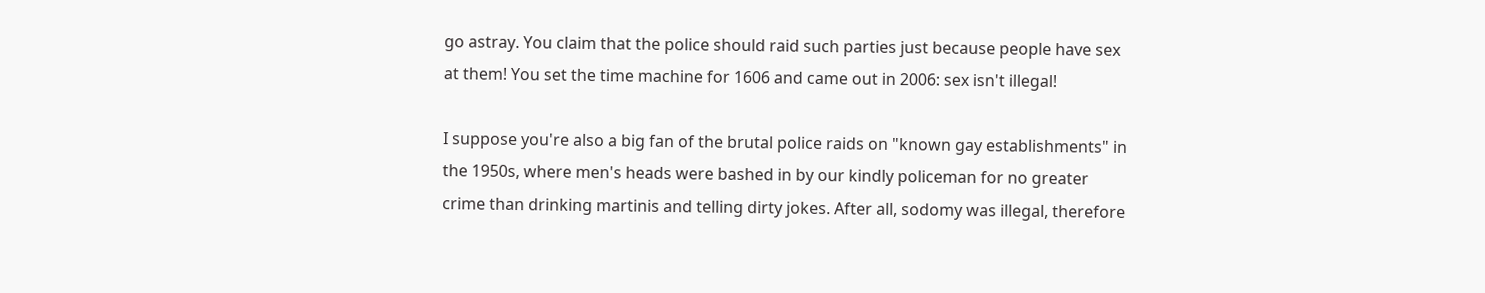go astray. You claim that the police should raid such parties just because people have sex at them! You set the time machine for 1606 and came out in 2006: sex isn't illegal!

I suppose you're also a big fan of the brutal police raids on "known gay establishments" in the 1950s, where men's heads were bashed in by our kindly policeman for no greater crime than drinking martinis and telling dirty jokes. After all, sodomy was illegal, therefore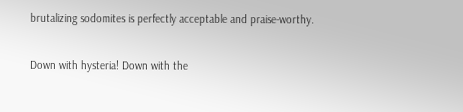brutalizing sodomites is perfectly acceptable and praise-worthy.

Down with hysteria! Down with the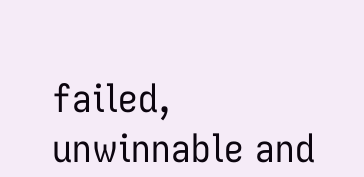failed, unwinnable and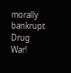morally bankrupt Drug War!